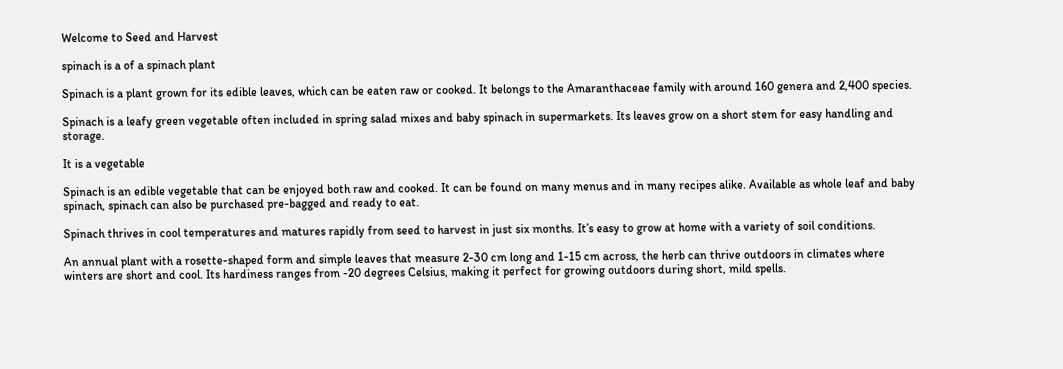Welcome to Seed and Harvest

spinach is a of a spinach plant

Spinach is a plant grown for its edible leaves, which can be eaten raw or cooked. It belongs to the Amaranthaceae family with around 160 genera and 2,400 species.

Spinach is a leafy green vegetable often included in spring salad mixes and baby spinach in supermarkets. Its leaves grow on a short stem for easy handling and storage.

It is a vegetable

Spinach is an edible vegetable that can be enjoyed both raw and cooked. It can be found on many menus and in many recipes alike. Available as whole leaf and baby spinach, spinach can also be purchased pre-bagged and ready to eat.

Spinach thrives in cool temperatures and matures rapidly from seed to harvest in just six months. It’s easy to grow at home with a variety of soil conditions.

An annual plant with a rosette-shaped form and simple leaves that measure 2-30 cm long and 1-15 cm across, the herb can thrive outdoors in climates where winters are short and cool. Its hardiness ranges from -20 degrees Celsius, making it perfect for growing outdoors during short, mild spells.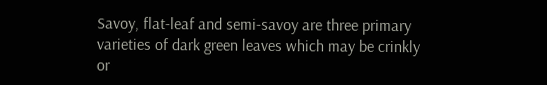Savoy, flat-leaf and semi-savoy are three primary varieties of dark green leaves which may be crinkly or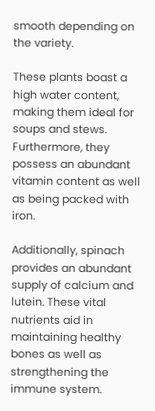smooth depending on the variety.

These plants boast a high water content, making them ideal for soups and stews. Furthermore, they possess an abundant vitamin content as well as being packed with iron.

Additionally, spinach provides an abundant supply of calcium and lutein. These vital nutrients aid in maintaining healthy bones as well as strengthening the immune system.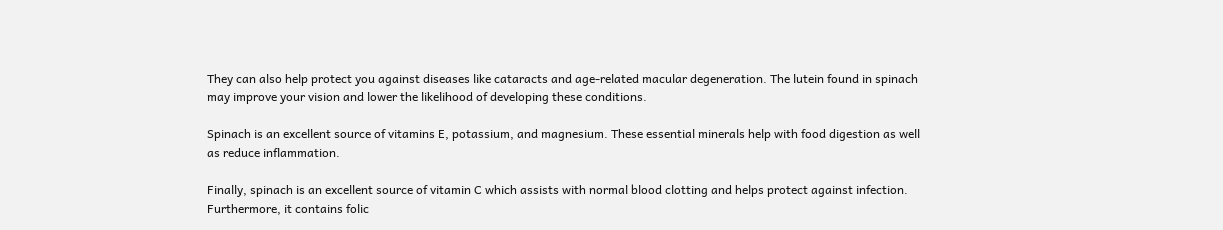They can also help protect you against diseases like cataracts and age-related macular degeneration. The lutein found in spinach may improve your vision and lower the likelihood of developing these conditions.

Spinach is an excellent source of vitamins E, potassium, and magnesium. These essential minerals help with food digestion as well as reduce inflammation.

Finally, spinach is an excellent source of vitamin C which assists with normal blood clotting and helps protect against infection. Furthermore, it contains folic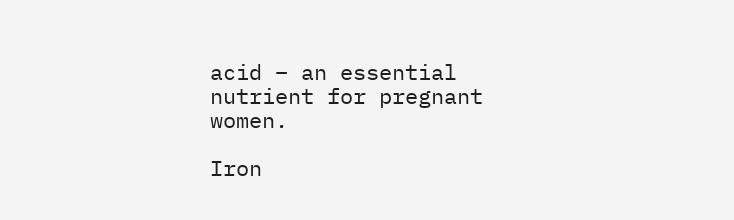acid – an essential nutrient for pregnant women.

Iron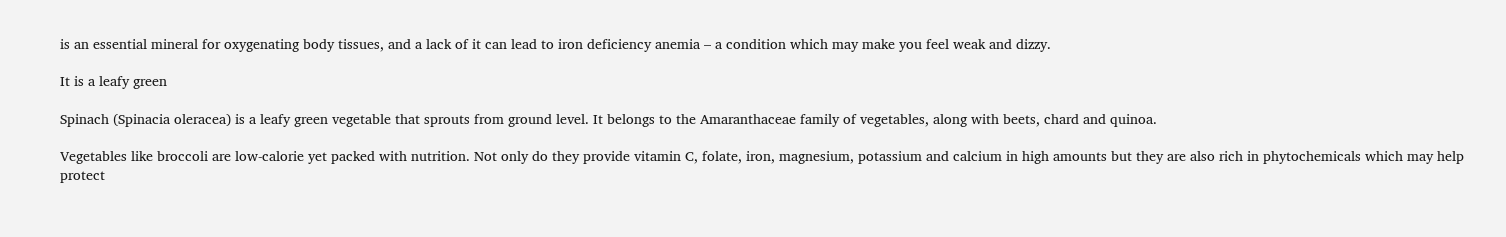is an essential mineral for oxygenating body tissues, and a lack of it can lead to iron deficiency anemia – a condition which may make you feel weak and dizzy.

It is a leafy green

Spinach (Spinacia oleracea) is a leafy green vegetable that sprouts from ground level. It belongs to the Amaranthaceae family of vegetables, along with beets, chard and quinoa.

Vegetables like broccoli are low-calorie yet packed with nutrition. Not only do they provide vitamin C, folate, iron, magnesium, potassium and calcium in high amounts but they are also rich in phytochemicals which may help protect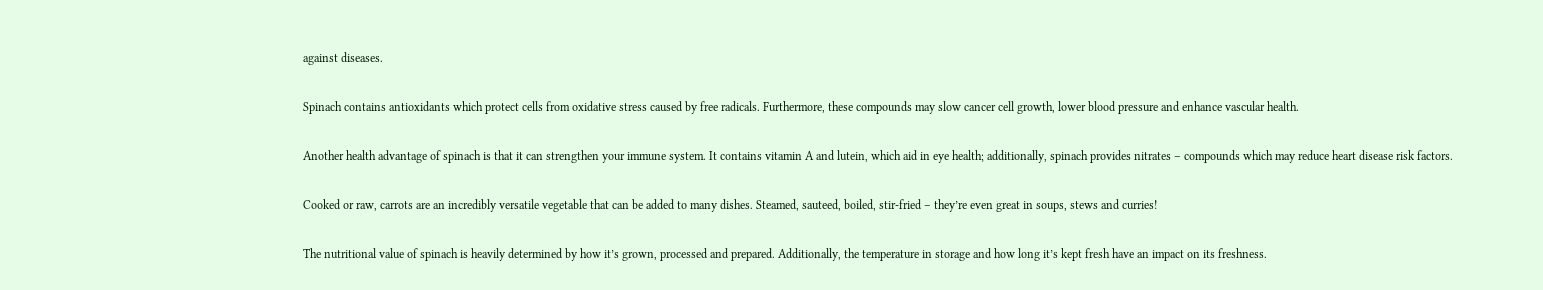against diseases.

Spinach contains antioxidants which protect cells from oxidative stress caused by free radicals. Furthermore, these compounds may slow cancer cell growth, lower blood pressure and enhance vascular health.

Another health advantage of spinach is that it can strengthen your immune system. It contains vitamin A and lutein, which aid in eye health; additionally, spinach provides nitrates – compounds which may reduce heart disease risk factors.

Cooked or raw, carrots are an incredibly versatile vegetable that can be added to many dishes. Steamed, sauteed, boiled, stir-fried – they’re even great in soups, stews and curries!

The nutritional value of spinach is heavily determined by how it’s grown, processed and prepared. Additionally, the temperature in storage and how long it’s kept fresh have an impact on its freshness.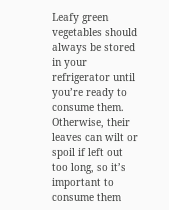Leafy green vegetables should always be stored in your refrigerator until you’re ready to consume them. Otherwise, their leaves can wilt or spoil if left out too long, so it’s important to consume them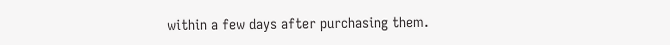within a few days after purchasing them.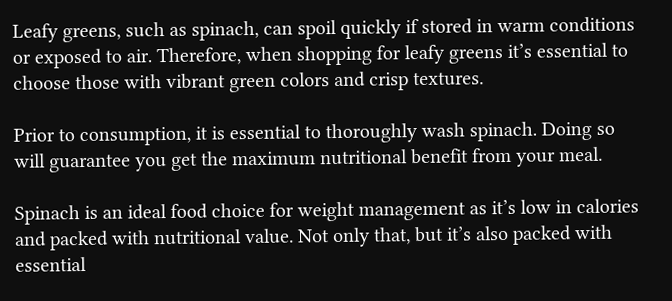Leafy greens, such as spinach, can spoil quickly if stored in warm conditions or exposed to air. Therefore, when shopping for leafy greens it’s essential to choose those with vibrant green colors and crisp textures.

Prior to consumption, it is essential to thoroughly wash spinach. Doing so will guarantee you get the maximum nutritional benefit from your meal.

Spinach is an ideal food choice for weight management as it’s low in calories and packed with nutritional value. Not only that, but it’s also packed with essential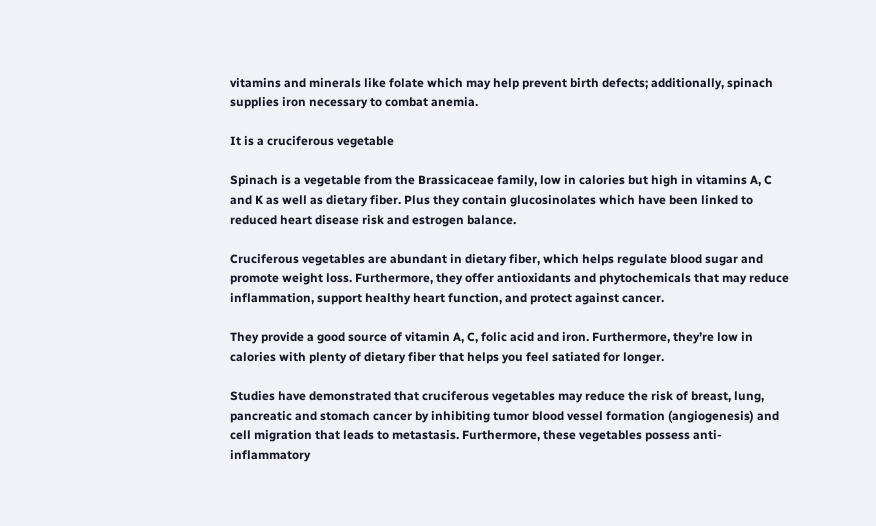vitamins and minerals like folate which may help prevent birth defects; additionally, spinach supplies iron necessary to combat anemia.

It is a cruciferous vegetable

Spinach is a vegetable from the Brassicaceae family, low in calories but high in vitamins A, C and K as well as dietary fiber. Plus they contain glucosinolates which have been linked to reduced heart disease risk and estrogen balance.

Cruciferous vegetables are abundant in dietary fiber, which helps regulate blood sugar and promote weight loss. Furthermore, they offer antioxidants and phytochemicals that may reduce inflammation, support healthy heart function, and protect against cancer.

They provide a good source of vitamin A, C, folic acid and iron. Furthermore, they’re low in calories with plenty of dietary fiber that helps you feel satiated for longer.

Studies have demonstrated that cruciferous vegetables may reduce the risk of breast, lung, pancreatic and stomach cancer by inhibiting tumor blood vessel formation (angiogenesis) and cell migration that leads to metastasis. Furthermore, these vegetables possess anti-inflammatory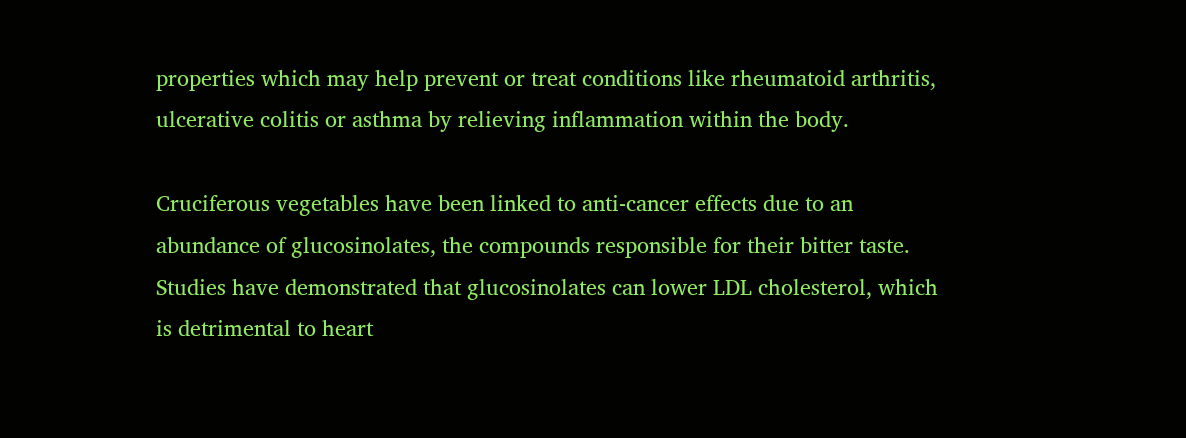properties which may help prevent or treat conditions like rheumatoid arthritis, ulcerative colitis or asthma by relieving inflammation within the body.

Cruciferous vegetables have been linked to anti-cancer effects due to an abundance of glucosinolates, the compounds responsible for their bitter taste. Studies have demonstrated that glucosinolates can lower LDL cholesterol, which is detrimental to heart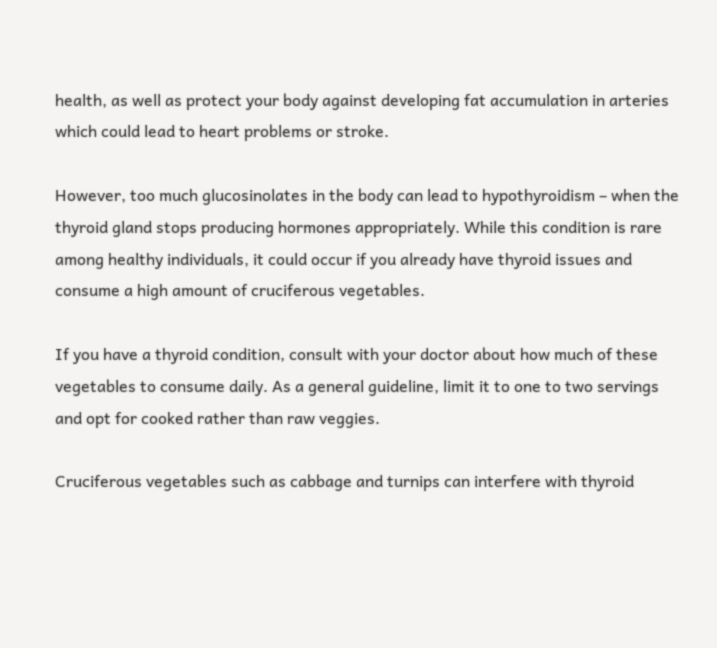health, as well as protect your body against developing fat accumulation in arteries which could lead to heart problems or stroke.

However, too much glucosinolates in the body can lead to hypothyroidism – when the thyroid gland stops producing hormones appropriately. While this condition is rare among healthy individuals, it could occur if you already have thyroid issues and consume a high amount of cruciferous vegetables.

If you have a thyroid condition, consult with your doctor about how much of these vegetables to consume daily. As a general guideline, limit it to one to two servings and opt for cooked rather than raw veggies.

Cruciferous vegetables such as cabbage and turnips can interfere with thyroid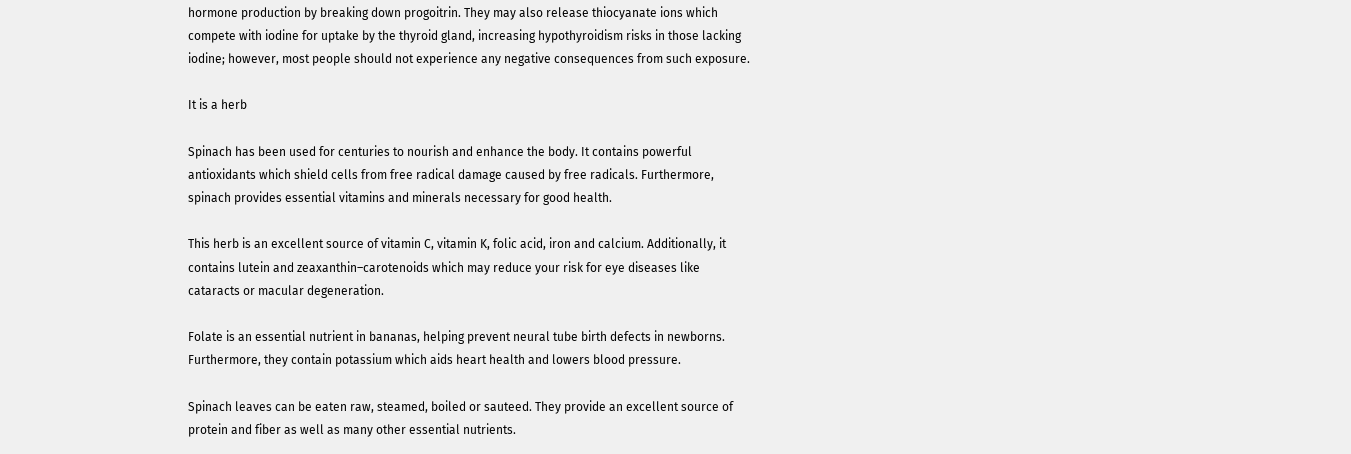hormone production by breaking down progoitrin. They may also release thiocyanate ions which compete with iodine for uptake by the thyroid gland, increasing hypothyroidism risks in those lacking iodine; however, most people should not experience any negative consequences from such exposure.

It is a herb

Spinach has been used for centuries to nourish and enhance the body. It contains powerful antioxidants which shield cells from free radical damage caused by free radicals. Furthermore, spinach provides essential vitamins and minerals necessary for good health.

This herb is an excellent source of vitamin C, vitamin K, folic acid, iron and calcium. Additionally, it contains lutein and zeaxanthin–carotenoids which may reduce your risk for eye diseases like cataracts or macular degeneration.

Folate is an essential nutrient in bananas, helping prevent neural tube birth defects in newborns. Furthermore, they contain potassium which aids heart health and lowers blood pressure.

Spinach leaves can be eaten raw, steamed, boiled or sauteed. They provide an excellent source of protein and fiber as well as many other essential nutrients.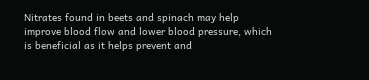Nitrates found in beets and spinach may help improve blood flow and lower blood pressure, which is beneficial as it helps prevent and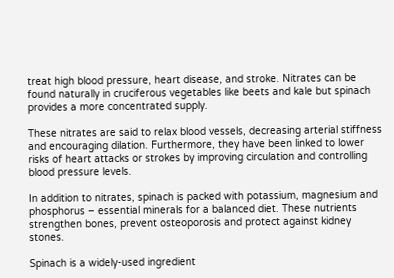treat high blood pressure, heart disease, and stroke. Nitrates can be found naturally in cruciferous vegetables like beets and kale but spinach provides a more concentrated supply.

These nitrates are said to relax blood vessels, decreasing arterial stiffness and encouraging dilation. Furthermore, they have been linked to lower risks of heart attacks or strokes by improving circulation and controlling blood pressure levels.

In addition to nitrates, spinach is packed with potassium, magnesium and phosphorus – essential minerals for a balanced diet. These nutrients strengthen bones, prevent osteoporosis and protect against kidney stones.

Spinach is a widely-used ingredient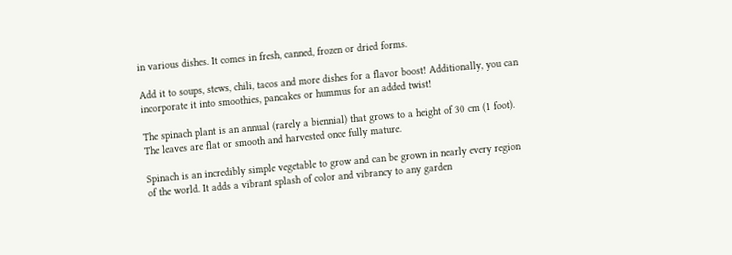in various dishes. It comes in fresh, canned, frozen or dried forms.

Add it to soups, stews, chili, tacos and more dishes for a flavor boost! Additionally, you can incorporate it into smoothies, pancakes or hummus for an added twist!

The spinach plant is an annual (rarely a biennial) that grows to a height of 30 cm (1 foot). The leaves are flat or smooth and harvested once fully mature.

Spinach is an incredibly simple vegetable to grow and can be grown in nearly every region of the world. It adds a vibrant splash of color and vibrancy to any garden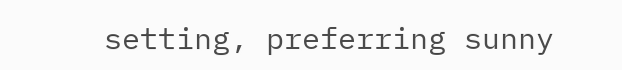setting, preferring sunny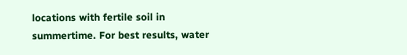locations with fertile soil in summertime. For best results, water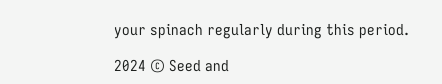your spinach regularly during this period.

2024 © Seed and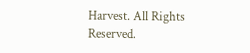Harvest. All Rights Reserved.